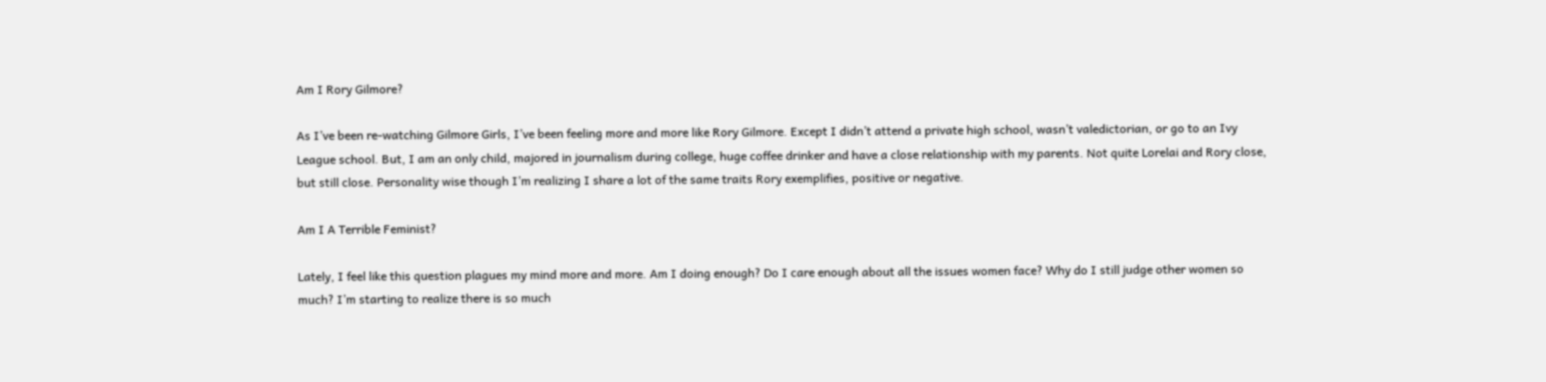Am I Rory Gilmore?

As I’ve been re-watching Gilmore Girls, I’ve been feeling more and more like Rory Gilmore. Except I didn’t attend a private high school, wasn’t valedictorian, or go to an Ivy League school. But, I am an only child, majored in journalism during college, huge coffee drinker and have a close relationship with my parents. Not quite Lorelai and Rory close, but still close. Personality wise though I’m realizing I share a lot of the same traits Rory exemplifies, positive or negative.

Am I A Terrible Feminist?

Lately, I feel like this question plagues my mind more and more. Am I doing enough? Do I care enough about all the issues women face? Why do I still judge other women so much? I’m starting to realize there is so much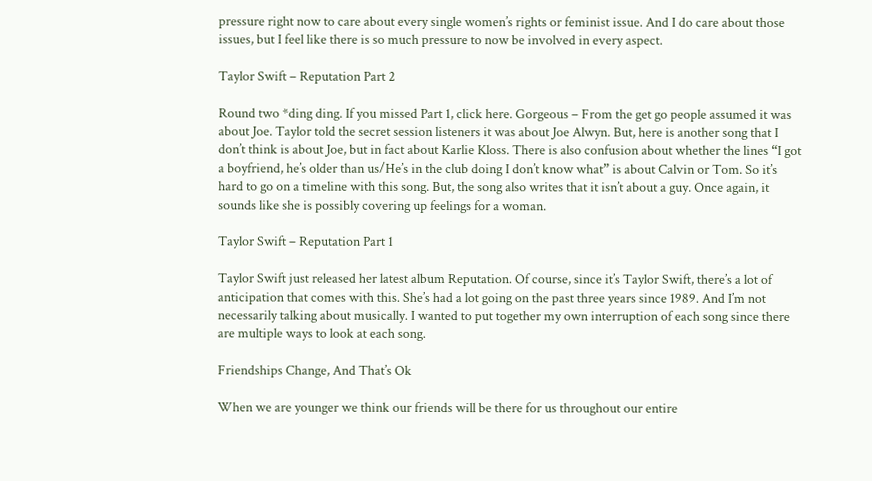pressure right now to care about every single women’s rights or feminist issue. And I do care about those issues, but I feel like there is so much pressure to now be involved in every aspect.

Taylor Swift – Reputation Part 2

Round two *ding ding. If you missed Part 1, click here. Gorgeous – From the get go people assumed it was about Joe. Taylor told the secret session listeners it was about Joe Alwyn. But, here is another song that I don’t think is about Joe, but in fact about Karlie Kloss. There is also confusion about whether the lines “I got a boyfriend, he’s older than us/He’s in the club doing I don’t know what” is about Calvin or Tom. So it’s hard to go on a timeline with this song. But, the song also writes that it isn’t about a guy. Once again, it sounds like she is possibly covering up feelings for a woman.

Taylor Swift – Reputation Part 1

Taylor Swift just released her latest album Reputation. Of course, since it’s Taylor Swift, there’s a lot of anticipation that comes with this. She’s had a lot going on the past three years since 1989. And I’m not necessarily talking about musically. I wanted to put together my own interruption of each song since there are multiple ways to look at each song.

Friendships Change, And That’s Ok

When we are younger we think our friends will be there for us throughout our entire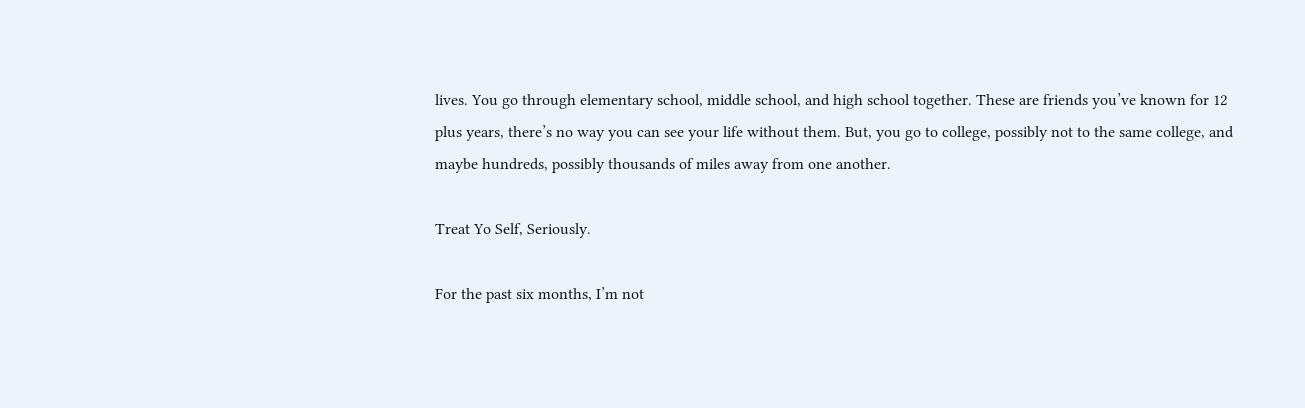lives. You go through elementary school, middle school, and high school together. These are friends you’ve known for 12 plus years, there’s no way you can see your life without them. But, you go to college, possibly not to the same college, and maybe hundreds, possibly thousands of miles away from one another.

Treat Yo Self, Seriously.

For the past six months, I’m not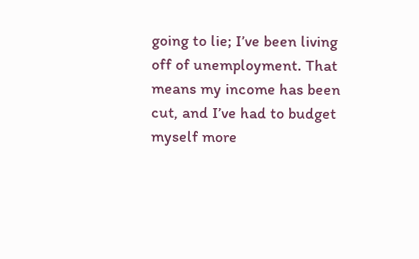going to lie; I’ve been living off of unemployment. That means my income has been cut, and I’ve had to budget myself more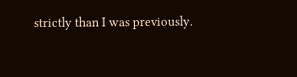strictly than I was previously.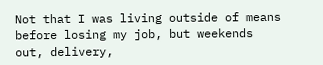Not that I was living outside of means before losing my job, but weekends out, delivery,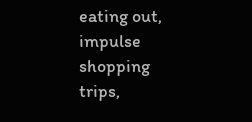eating out, impulse shopping trips,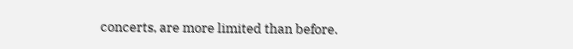concerts, are more limited than before.